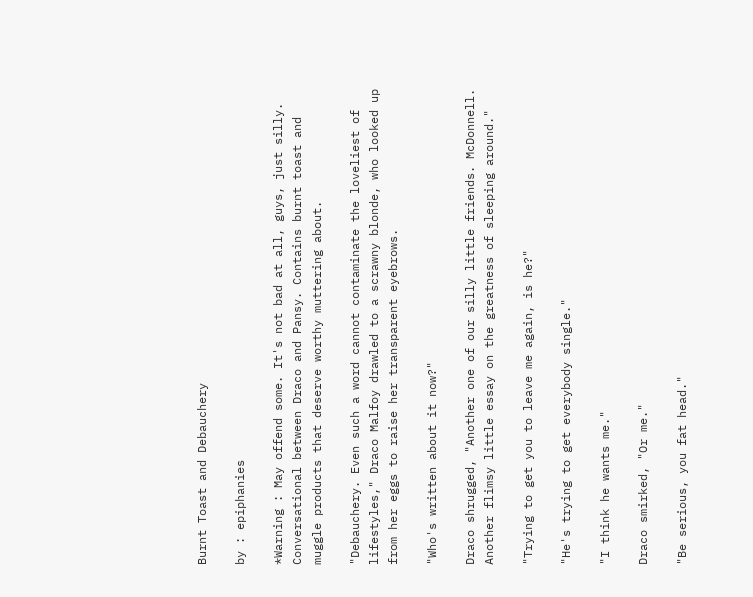Burnt Toast and Debauchery

by : epiphanies

*Warning : May offend some. It's not bad at all, guys, just silly. Conversational between Draco and Pansy. Contains burnt toast and muggle products that deserve worthy muttering about.

"Debauchery. Even such a word cannot contaminate the loveliest of lifestyles," Draco Malfoy drawled to a scrawny blonde, who looked up from her eggs to raise her transparent eyebrows.

"Who's written about it now?"

Draco shrugged, "Another one of our silly little friends. McDonnell. Another flimsy little essay on the greatness of sleeping around."

"Trying to get you to leave me again, is he?"

"He's trying to get everybody single."

"I think he wants me."

Draco smirked, "Or me."

"Be serious, you fat head."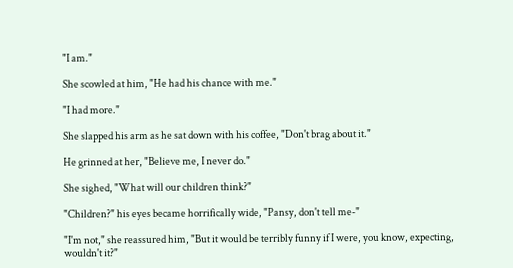"I am."

She scowled at him, "He had his chance with me."

"I had more."

She slapped his arm as he sat down with his coffee, "Don't brag about it."

He grinned at her, "Believe me, I never do."

She sighed, "What will our children think?"

"Children?" his eyes became horrifically wide, "Pansy, don't tell me-"

"I'm not," she reassured him, "But it would be terribly funny if I were, you know, expecting, wouldn't it?"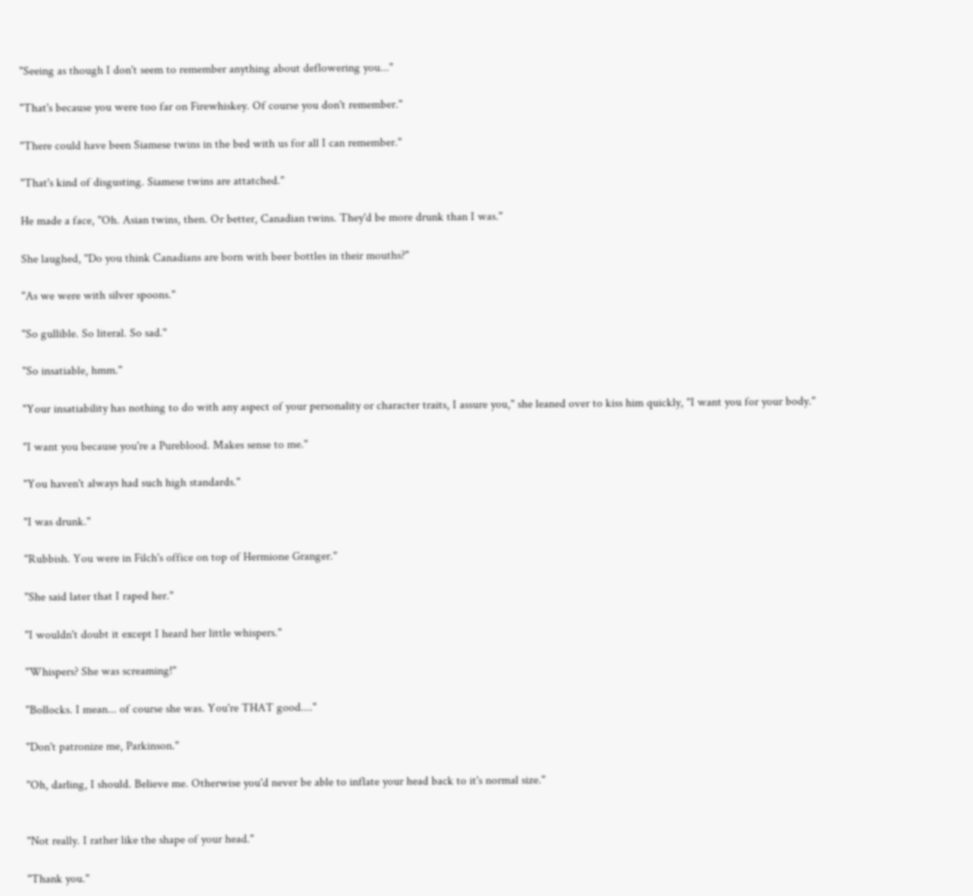"Seeing as though I don't seem to remember anything about deflowering you..."

"That's because you were too far on Firewhiskey. Of course you don't remember."

"There could have been Siamese twins in the bed with us for all I can remember."

"That's kind of disgusting. Siamese twins are attatched."

He made a face, "Oh. Asian twins, then. Or better, Canadian twins. They'd be more drunk than I was."

She laughed, "Do you think Canadians are born with beer bottles in their mouths?"

"As we were with silver spoons."

"So gullible. So literal. So sad."

"So insatiable, hmm."

"Your insatiability has nothing to do with any aspect of your personality or character traits, I assure you," she leaned over to kiss him quickly, "I want you for your body."

"I want you because you're a Pureblood. Makes sense to me."

"You haven't always had such high standards."

"I was drunk."

"Rubbish. You were in Filch's office on top of Hermione Granger."

"She said later that I raped her."

"I wouldn't doubt it except I heard her little whispers."

"Whispers? She was screaming!"

"Bollocks. I mean... of course she was. You're THAT good...."

"Don't patronize me, Parkinson."

"Oh, darling, I should. Believe me. Otherwise you'd never be able to inflate your head back to it's normal size."


"Not really. I rather like the shape of your head."

"Thank you."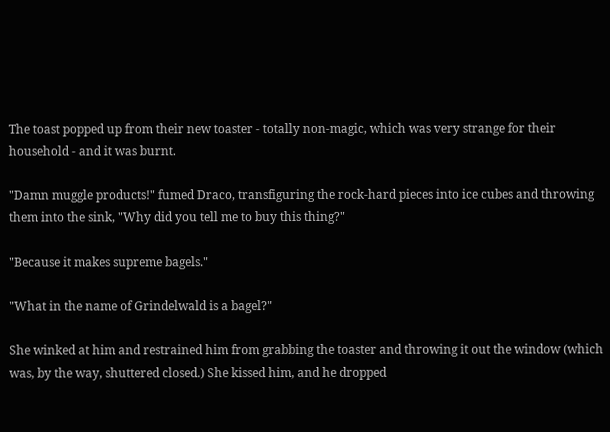The toast popped up from their new toaster - totally non-magic, which was very strange for their household - and it was burnt.

"Damn muggle products!" fumed Draco, transfiguring the rock-hard pieces into ice cubes and throwing them into the sink, "Why did you tell me to buy this thing?"

"Because it makes supreme bagels."

"What in the name of Grindelwald is a bagel?"

She winked at him and restrained him from grabbing the toaster and throwing it out the window (which was, by the way, shuttered closed.) She kissed him, and he dropped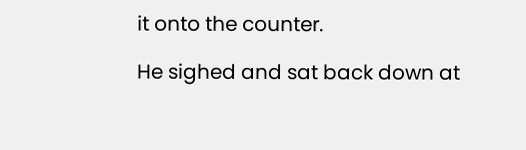it onto the counter.

He sighed and sat back down at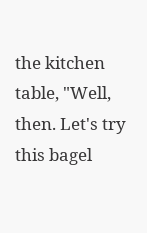the kitchen table, "Well, then. Let's try this bagel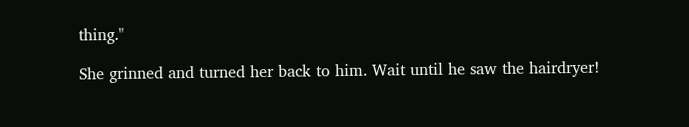thing."

She grinned and turned her back to him. Wait until he saw the hairdryer!